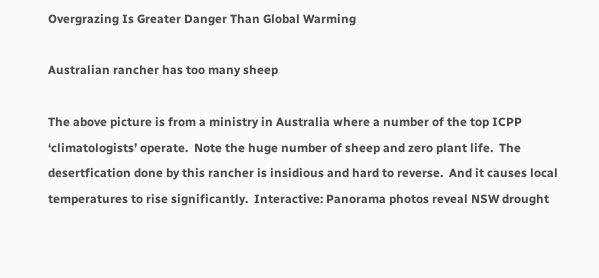Overgrazing Is Greater Danger Than Global Warming

Australian rancher has too many sheep

The above picture is from a ministry in Australia where a number of the top ICPP ‘climatologists’ operate.  Note the huge number of sheep and zero plant life.  The desertfication done by this rancher is insidious and hard to reverse.  And it causes local temperatures to rise significantly.  Interactive: Panorama photos reveal NSW drought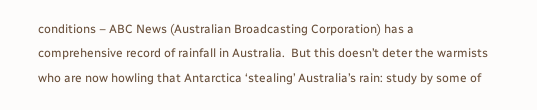conditions – ABC News (Australian Broadcasting Corporation) has a comprehensive record of rainfall in Australia.  But this doesn’t deter the warmists who are now howling that Antarctica ‘stealing’ Australia’s rain: study by some of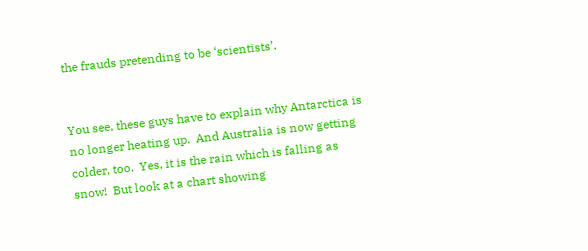the frauds pretending to be ‘scientists’.


You see, these guys have to explain why Antarctica is no longer heating up.  And Australia is now getting colder, too.  Yes, it is the rain which is falling as snow!  But look at a chart showing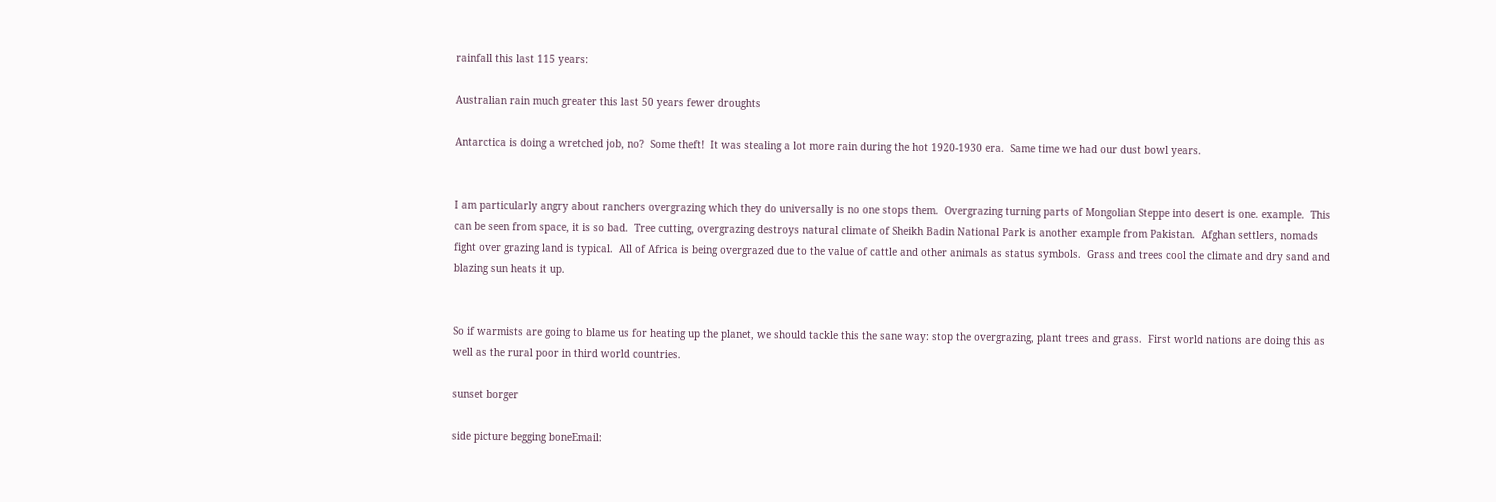rainfall this last 115 years:

Australian rain much greater this last 50 years fewer droughts

Antarctica is doing a wretched job, no?  Some theft!  It was stealing a lot more rain during the hot 1920-1930 era.  Same time we had our dust bowl years.


I am particularly angry about ranchers overgrazing which they do universally is no one stops them.  Overgrazing turning parts of Mongolian Steppe into desert is one. example.  This can be seen from space, it is so bad.  Tree cutting, overgrazing destroys natural climate of Sheikh Badin National Park is another example from Pakistan.  Afghan settlers, nomads fight over grazing land is typical.  All of Africa is being overgrazed due to the value of cattle and other animals as status symbols.  Grass and trees cool the climate and dry sand and blazing sun heats it up.


So if warmists are going to blame us for heating up the planet, we should tackle this the sane way: stop the overgrazing, plant trees and grass.  First world nations are doing this as well as the rural poor in third world countries.

sunset borger

side picture begging boneEmail: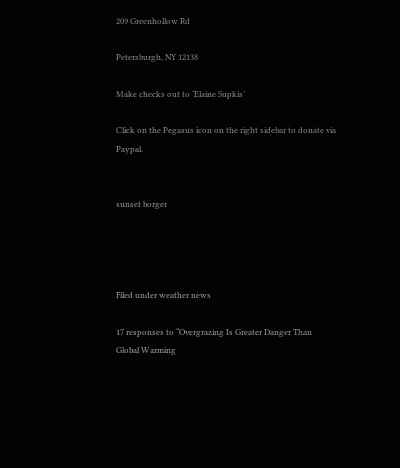209 Greenhollow Rd

Petersburgh, NY 12138

Make checks out to ‘Elaine Supkis’

Click on the Pegasus icon on the right sidebar to donate via Paypal.


sunset borger




Filed under weather news

17 responses to “Overgrazing Is Greater Danger Than Global Warming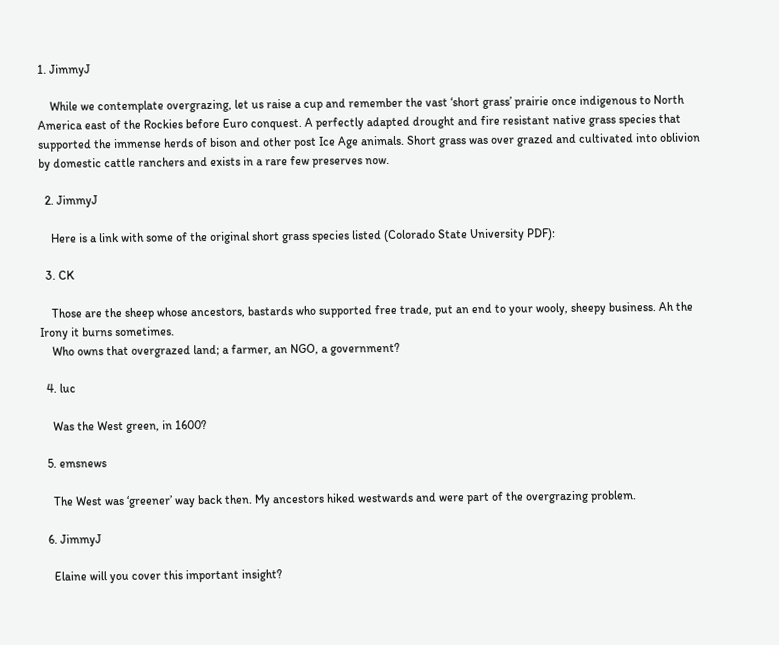1. JimmyJ

    While we contemplate overgrazing, let us raise a cup and remember the vast ‘short grass’ prairie once indigenous to North America east of the Rockies before Euro conquest. A perfectly adapted drought and fire resistant native grass species that supported the immense herds of bison and other post Ice Age animals. Short grass was over grazed and cultivated into oblivion by domestic cattle ranchers and exists in a rare few preserves now.

  2. JimmyJ

    Here is a link with some of the original short grass species listed (Colorado State University PDF):

  3. CK

    Those are the sheep whose ancestors, bastards who supported free trade, put an end to your wooly, sheepy business. Ah the Irony it burns sometimes.
    Who owns that overgrazed land; a farmer, an NGO, a government?

  4. luc

    Was the West green, in 1600?

  5. emsnews

    The West was ‘greener’ way back then. My ancestors hiked westwards and were part of the overgrazing problem.

  6. JimmyJ

    Elaine will you cover this important insight?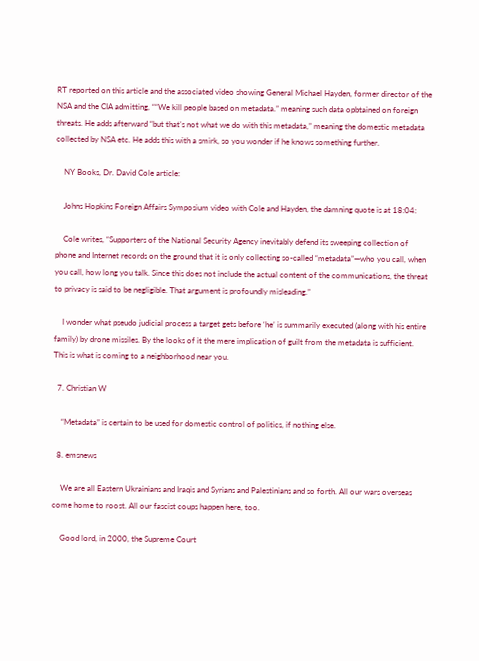RT reported on this article and the associated video showing General Michael Hayden, former director of the NSA and the CIA admitting, ““We kill people based on metadata.” meaning such data opbtained on foreign threats. He adds afterward “but that’s not what we do with this metadata,” meaning the domestic metadata collected by NSA etc. He adds this with a smirk, so you wonder if he knows something further.

    NY Books, Dr. David Cole article:

    Johns Hopkins Foreign Affairs Symposium video with Cole and Hayden, the damning quote is at 18:04:

    Cole writes, “Supporters of the National Security Agency inevitably defend its sweeping collection of phone and Internet records on the ground that it is only collecting so-called “metadata”—who you call, when you call, how long you talk. Since this does not include the actual content of the communications, the threat to privacy is said to be negligible. That argument is profoundly misleading.”

    I wonder what pseudo judicial process a target gets before ‘he’ is summarily executed (along with his entire family) by drone missiles. By the looks of it the mere implication of guilt from the metadata is sufficient. This is what is coming to a neighborhood near you.

  7. Christian W

    “Metadata” is certain to be used for domestic control of politics, if nothing else.

  8. emsnews

    We are all Eastern Ukrainians and Iraqis and Syrians and Palestinians and so forth. All our wars overseas come home to roost. All our fascist coups happen here, too.

    Good lord, in 2000, the Supreme Court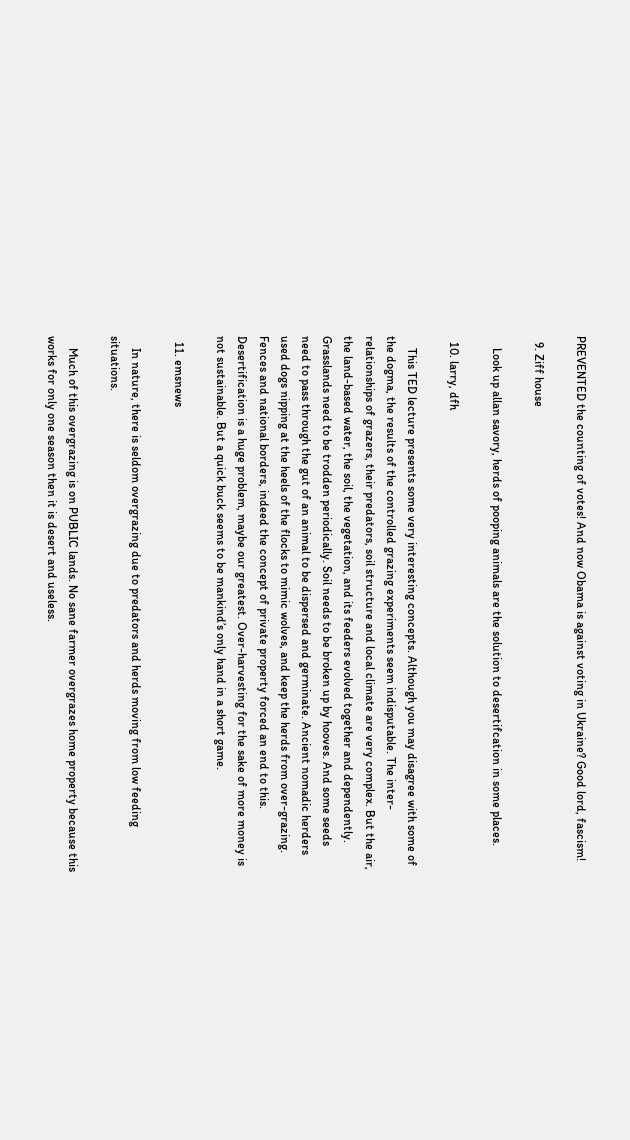PREVENTED the counting of votes! And now Obama is against voting in Ukraine? Good lord, fascism!

  9. Ziff house

    Look up allan savory, herds of pooping animals are the solution to desertifcation in some places.

  10. larry, dfh

    This TED lecture presents some very interesting concepts. Although you may disagree with some of the dogma, the results of the controlled grazing experiments seem indisputable. The inter-relationships of grazers, their predators, soil structure and local climate are very complex. But the air, the land-based water, the soil, the vegetation, and its feeders evolved together and dependently. Grasslands need to be trodden periodically. Soil needs to be broken up by hooves. And some seeds need to pass through the gut of an animal to be dispersed and germinate. Ancient nomadic herders used dogs nipping at the heels of the flocks to mimic wolves, and keep the herds from over-grazing. Fences and national borders, indeed the concept of private property forced an end to this. Desertification is a huge problem, maybe our greatest. Over-harvesting for the sake of more money is not sustainable. But a quick buck seems to be mankind’s only hand in a short game.

  11. emsnews

    In nature, there is seldom overgrazing due to predators and herds moving from low feeding situations.

    Much of this overgrazing is on PUBLIC lands. No sane farmer overgrazes home property because this works for only one season then it is desert and useless.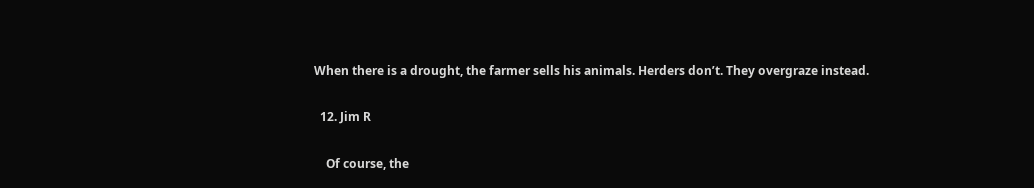When there is a drought, the farmer sells his animals. Herders don’t. They overgraze instead.

  12. Jim R

    Of course, the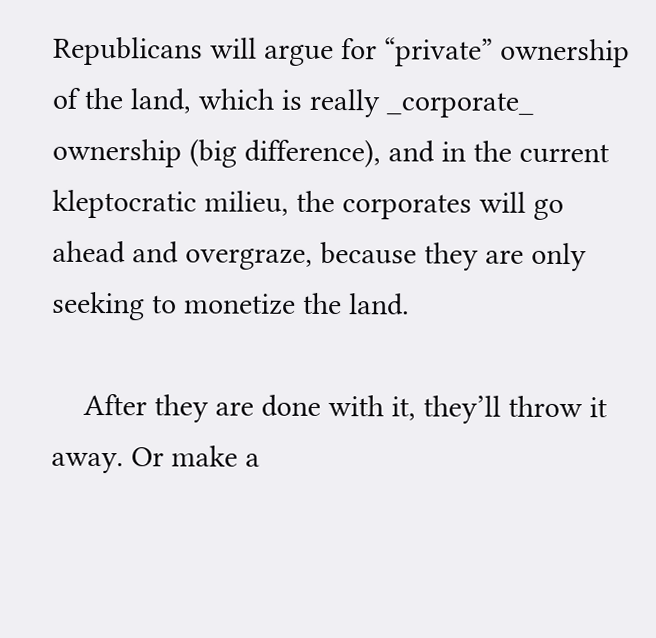Republicans will argue for “private” ownership of the land, which is really _corporate_ ownership (big difference), and in the current kleptocratic milieu, the corporates will go ahead and overgraze, because they are only seeking to monetize the land.

    After they are done with it, they’ll throw it away. Or make a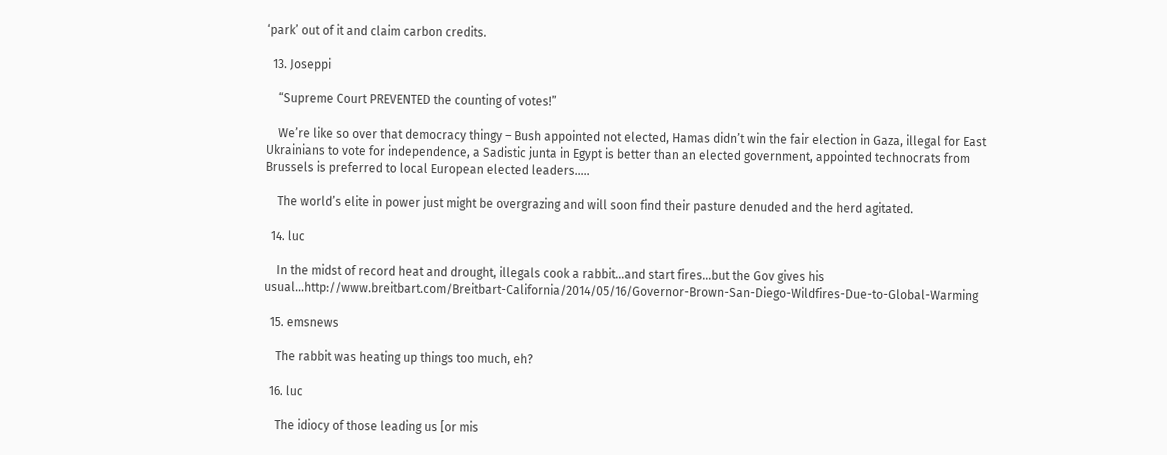‘park’ out of it and claim carbon credits.

  13. Joseppi

    “Supreme Court PREVENTED the counting of votes!”

    We’re like so over that democracy thingy – Bush appointed not elected, Hamas didn’t win the fair election in Gaza, illegal for East Ukrainians to vote for independence, a Sadistic junta in Egypt is better than an elected government, appointed technocrats from Brussels is preferred to local European elected leaders…..

    The world’s elite in power just might be overgrazing and will soon find their pasture denuded and the herd agitated.

  14. luc

    In the midst of record heat and drought, illegals cook a rabbit…and start fires…but the Gov gives his usual…http://www.breitbart.com/Breitbart-California/2014/05/16/Governor-Brown-San-Diego-Wildfires-Due-to-Global-Warming

  15. emsnews

    The rabbit was heating up things too much, eh?

  16. luc

    The idiocy of those leading us [or mis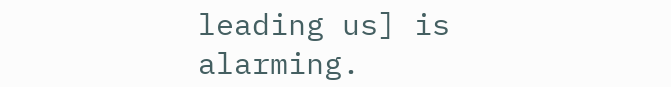leading us] is alarming.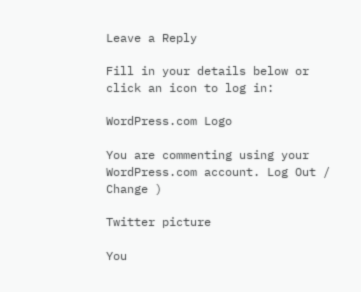Leave a Reply

Fill in your details below or click an icon to log in:

WordPress.com Logo

You are commenting using your WordPress.com account. Log Out /  Change )

Twitter picture

You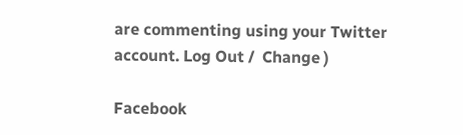are commenting using your Twitter account. Log Out /  Change )

Facebook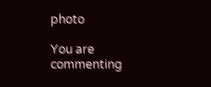photo

You are commenting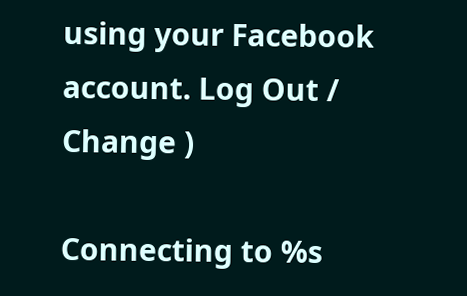using your Facebook account. Log Out /  Change )

Connecting to %s